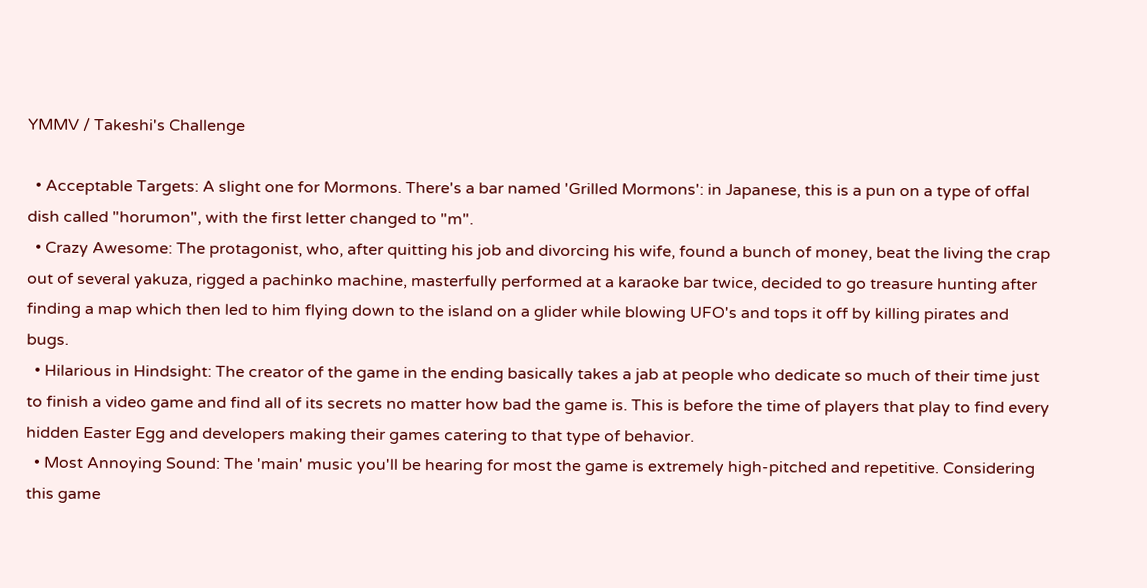YMMV / Takeshi's Challenge

  • Acceptable Targets: A slight one for Mormons. There's a bar named 'Grilled Mormons': in Japanese, this is a pun on a type of offal dish called "horumon", with the first letter changed to "m".
  • Crazy Awesome: The protagonist, who, after quitting his job and divorcing his wife, found a bunch of money, beat the living the crap out of several yakuza, rigged a pachinko machine, masterfully performed at a karaoke bar twice, decided to go treasure hunting after finding a map which then led to him flying down to the island on a glider while blowing UFO's and tops it off by killing pirates and bugs.
  • Hilarious in Hindsight: The creator of the game in the ending basically takes a jab at people who dedicate so much of their time just to finish a video game and find all of its secrets no matter how bad the game is. This is before the time of players that play to find every hidden Easter Egg and developers making their games catering to that type of behavior.
  • Most Annoying Sound: The 'main' music you'll be hearing for most the game is extremely high-pitched and repetitive. Considering this game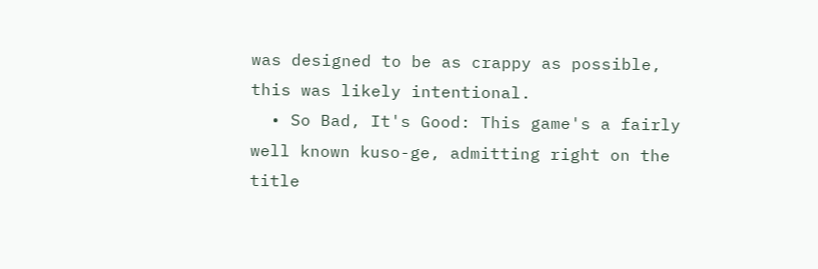was designed to be as crappy as possible, this was likely intentional.
  • So Bad, It's Good: This game's a fairly well known kuso-ge, admitting right on the title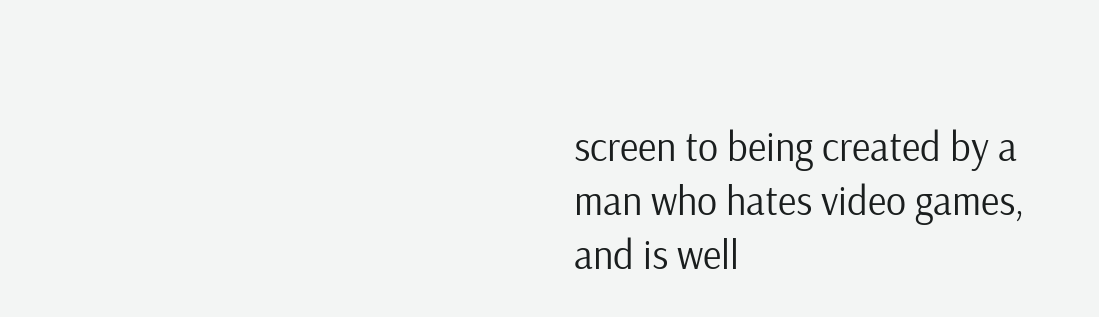screen to being created by a man who hates video games, and is well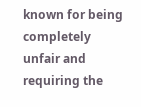known for being completely unfair and requiring the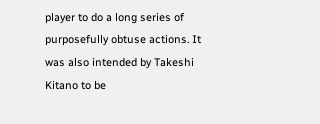player to do a long series of purposefully obtuse actions. It was also intended by Takeshi Kitano to be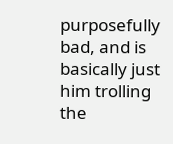purposefully bad, and is basically just him trolling the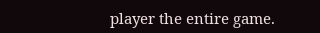player the entire game.